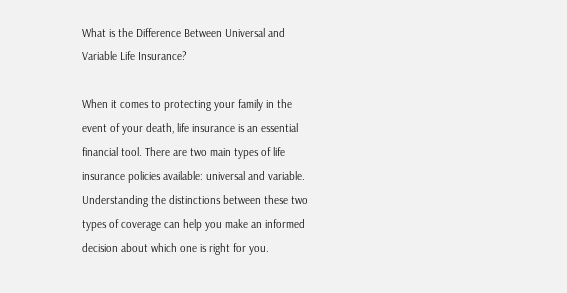What is the Difference Between Universal and Variable Life Insurance?

When it comes to protecting your family in the event of your death, life insurance is an essential financial tool. There are two main types of life insurance policies available: universal and variable. Understanding the distinctions between these two types of coverage can help you make an informed decision about which one is right for you.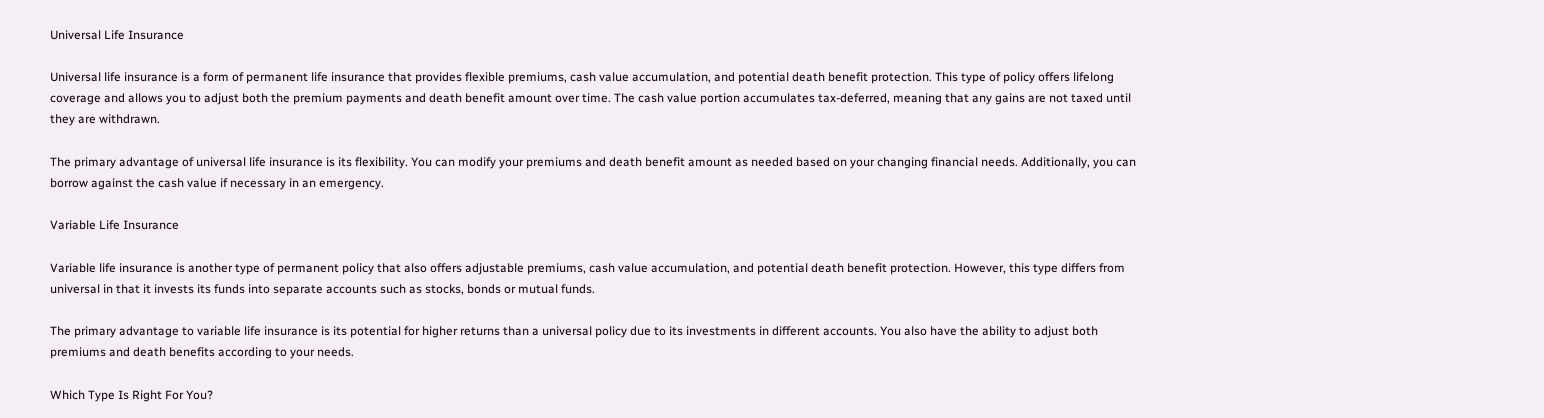Universal Life Insurance

Universal life insurance is a form of permanent life insurance that provides flexible premiums, cash value accumulation, and potential death benefit protection. This type of policy offers lifelong coverage and allows you to adjust both the premium payments and death benefit amount over time. The cash value portion accumulates tax-deferred, meaning that any gains are not taxed until they are withdrawn.

The primary advantage of universal life insurance is its flexibility. You can modify your premiums and death benefit amount as needed based on your changing financial needs. Additionally, you can borrow against the cash value if necessary in an emergency.

Variable Life Insurance

Variable life insurance is another type of permanent policy that also offers adjustable premiums, cash value accumulation, and potential death benefit protection. However, this type differs from universal in that it invests its funds into separate accounts such as stocks, bonds or mutual funds.

The primary advantage to variable life insurance is its potential for higher returns than a universal policy due to its investments in different accounts. You also have the ability to adjust both premiums and death benefits according to your needs.

Which Type Is Right For You?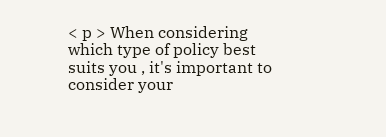< p > When considering which type of policy best suits you , it's important to consider your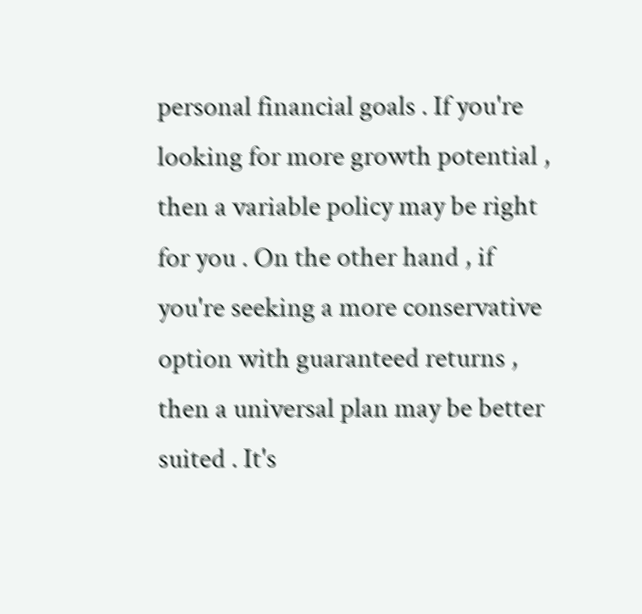personal financial goals . If you're looking for more growth potential , then a variable policy may be right for you . On the other hand , if you're seeking a more conservative option with guaranteed returns , then a universal plan may be better suited . It's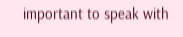important to speak with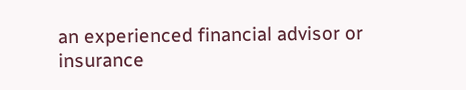an experienced financial advisor or insurance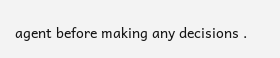agent before making any decisions .